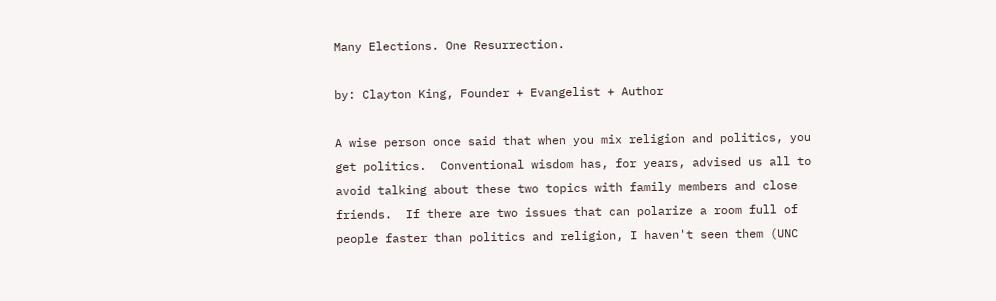Many Elections. One Resurrection.

by: Clayton King, Founder + Evangelist + Author

A wise person once said that when you mix religion and politics, you get politics.  Conventional wisdom has, for years, advised us all to avoid talking about these two topics with family members and close friends.  If there are two issues that can polarize a room full of people faster than politics and religion, I haven't seen them (UNC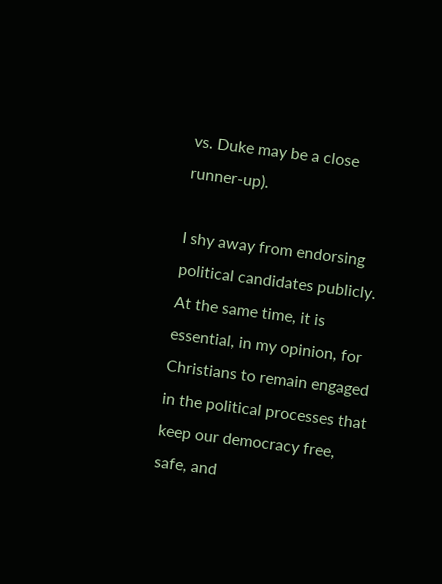vs. Duke may be a close runner-up).

I shy away from endorsing political candidates publicly.  At the same time, it is essential, in my opinion, for Christians to remain engaged in the political processes that keep our democracy free, safe, and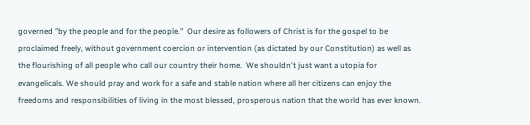governed "by the people and for the people."  Our desire as followers of Christ is for the gospel to be proclaimed freely, without government coercion or intervention (as dictated by our Constitution) as well as the flourishing of all people who call our country their home.  We shouldn't just want a utopia for evangelicals. We should pray and work for a safe and stable nation where all her citizens can enjoy the freedoms and responsibilities of living in the most blessed, prosperous nation that the world has ever known.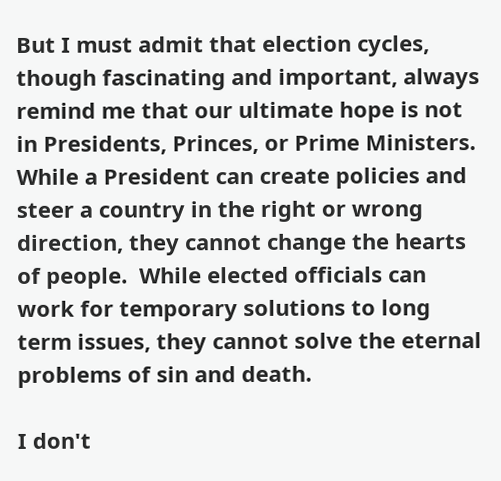But I must admit that election cycles, though fascinating and important, always remind me that our ultimate hope is not in Presidents, Princes, or Prime Ministers.  While a President can create policies and steer a country in the right or wrong direction, they cannot change the hearts of people.  While elected officials can work for temporary solutions to long term issues, they cannot solve the eternal problems of sin and death.

I don't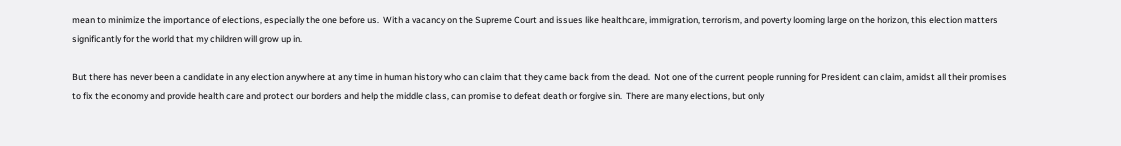mean to minimize the importance of elections, especially the one before us.  With a vacancy on the Supreme Court and issues like healthcare, immigration, terrorism, and poverty looming large on the horizon, this election matters significantly for the world that my children will grow up in.

But there has never been a candidate in any election anywhere at any time in human history who can claim that they came back from the dead.  Not one of the current people running for President can claim, amidst all their promises to fix the economy and provide health care and protect our borders and help the middle class, can promise to defeat death or forgive sin.  There are many elections, but only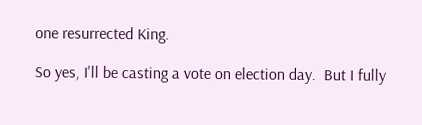one resurrected King.

So yes, I'll be casting a vote on election day.  But I fully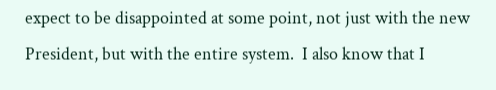expect to be disappointed at some point, not just with the new President, but with the entire system.  I also know that I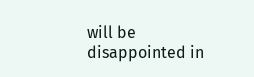will be disappointed in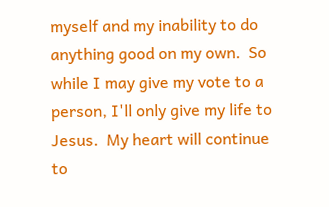myself and my inability to do anything good on my own.  So while I may give my vote to a person, I'll only give my life to Jesus.  My heart will continue to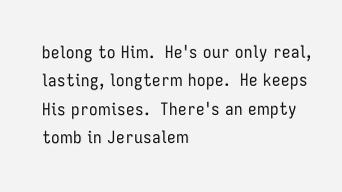belong to Him.  He's our only real, lasting, longterm hope.  He keeps His promises.  There's an empty tomb in Jerusalem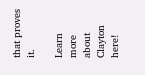that proves it.

Learn more about Clayton here!